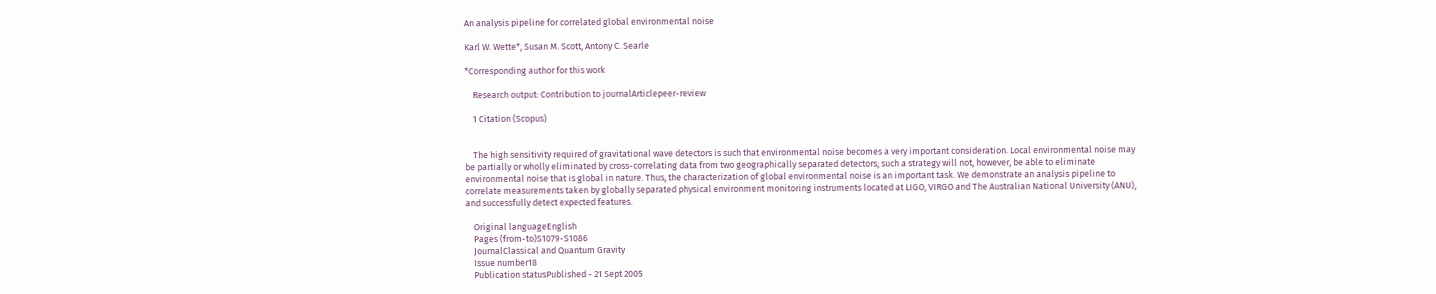An analysis pipeline for correlated global environmental noise

Karl W. Wette*, Susan M. Scott, Antony C. Searle

*Corresponding author for this work

    Research output: Contribution to journalArticlepeer-review

    1 Citation (Scopus)


    The high sensitivity required of gravitational wave detectors is such that environmental noise becomes a very important consideration. Local environmental noise may be partially or wholly eliminated by cross-correlating data from two geographically separated detectors; such a strategy will not, however, be able to eliminate environmental noise that is global in nature. Thus, the characterization of global environmental noise is an important task. We demonstrate an analysis pipeline to correlate measurements taken by globally separated physical environment monitoring instruments located at LIGO, VIRGO and The Australian National University (ANU), and successfully detect expected features.

    Original languageEnglish
    Pages (from-to)S1079-S1086
    JournalClassical and Quantum Gravity
    Issue number18
    Publication statusPublished - 21 Sept 2005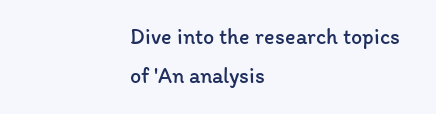Dive into the research topics of 'An analysis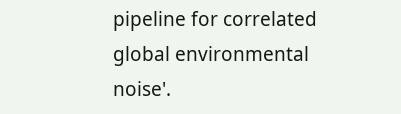pipeline for correlated global environmental noise'.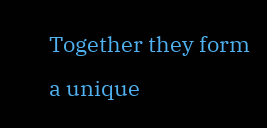Together they form a unique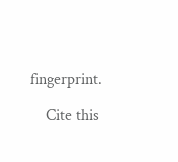fingerprint.

    Cite this